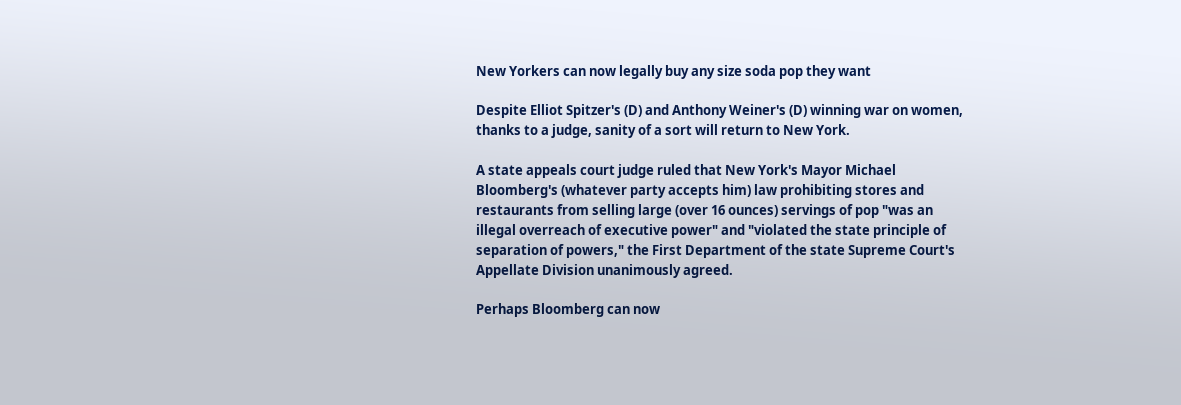New Yorkers can now legally buy any size soda pop they want

Despite Elliot Spitzer's (D) and Anthony Weiner's (D) winning war on women, thanks to a judge, sanity of a sort will return to New York.

A state appeals court judge ruled that New York's Mayor Michael Bloomberg's (whatever party accepts him) law prohibiting stores and restaurants from selling large (over 16 ounces) servings of pop "was an illegal overreach of executive power" and "violated the state principle of separation of powers," the First Department of the state Supreme Court's Appellate Division unanimously agreed.

Perhaps Bloomberg can now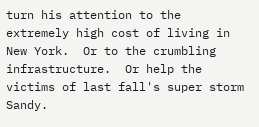turn his attention to the extremely high cost of living in New York.  Or to the crumbling infrastructure.  Or help the victims of last fall's super storm Sandy.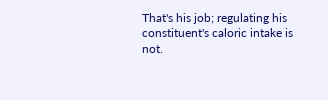That's his job; regulating his constituent's caloric intake is not.